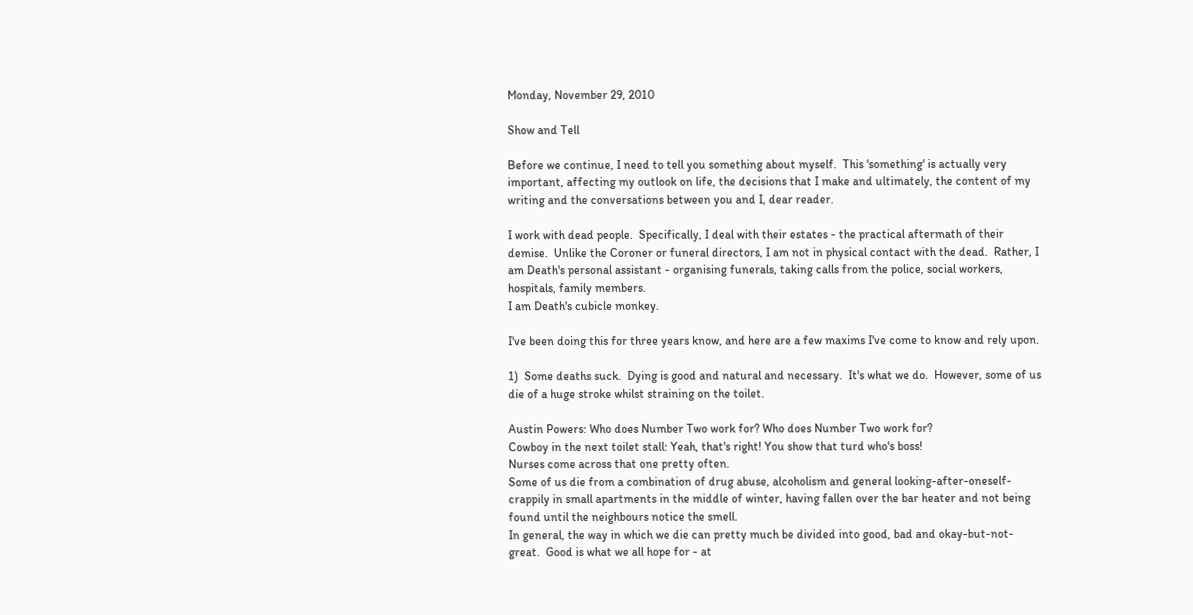Monday, November 29, 2010

Show and Tell

Before we continue, I need to tell you something about myself.  This 'something' is actually very important, affecting my outlook on life, the decisions that I make and ultimately, the content of my writing and the conversations between you and I, dear reader.

I work with dead people.  Specifically, I deal with their estates - the practical aftermath of their demise.  Unlike the Coroner or funeral directors, I am not in physical contact with the dead.  Rather, I am Death's personal assistant - organising funerals, taking calls from the police, social workers, hospitals, family members.
I am Death's cubicle monkey.

I've been doing this for three years know, and here are a few maxims I've come to know and rely upon.

1)  Some deaths suck.  Dying is good and natural and necessary.  It's what we do.  However, some of us die of a huge stroke whilst straining on the toilet.

Austin Powers: Who does Number Two work for? Who does Number Two work for?
Cowboy in the next toilet stall: Yeah, that's right! You show that turd who's boss!
Nurses come across that one pretty often.
Some of us die from a combination of drug abuse, alcoholism and general looking-after-oneself-crappily in small apartments in the middle of winter, having fallen over the bar heater and not being found until the neighbours notice the smell.
In general, the way in which we die can pretty much be divided into good, bad and okay-but-not-great.  Good is what we all hope for - at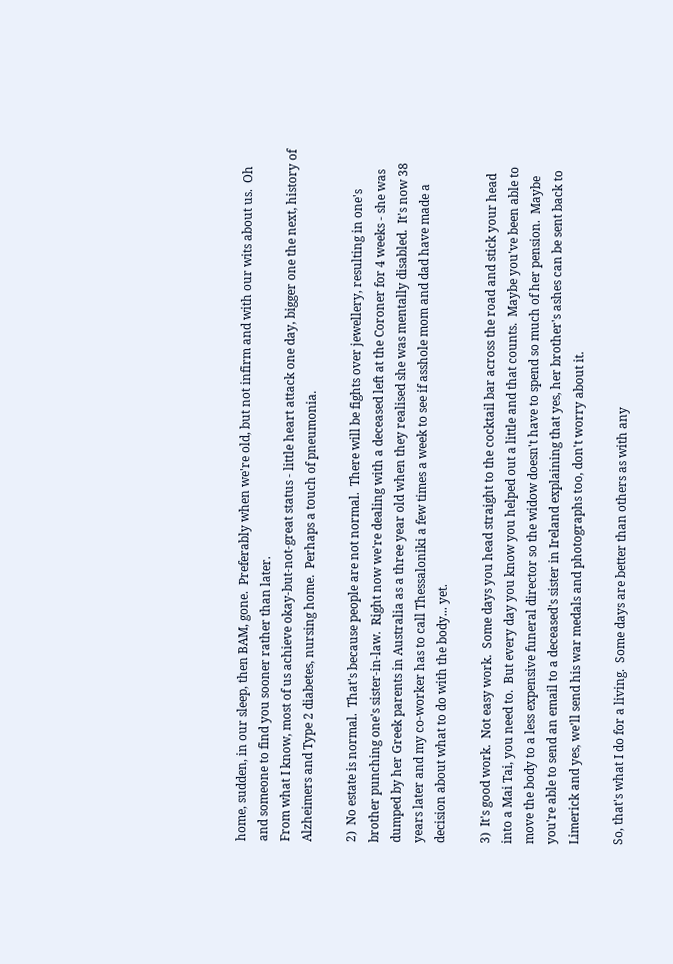home, sudden, in our sleep, then BAM, gone.  Preferably when we're old, but not infirm and with our wits about us.  Oh and someone to find you sooner rather than later.
From what I know, most of us achieve okay-but-not-great status - little heart attack one day, bigger one the next, history of Alzheimers and Type 2 diabetes, nursing home.  Perhaps a touch of pneumonia.

2)  No estate is normal.  That's because people are not normal.  There will be fights over jewellery, resulting in one's brother punching one's sister-in-law.  Right now we're dealing with a deceased left at the Coroner for 4 weeks - she was dumped by her Greek parents in Australia as a three year old when they realised she was mentally disabled.  It's now 38 years later and my co-worker has to call Thessaloniki a few times a week to see if asshole mom and dad have made a decision about what to do with the body... yet.

3)  It's good work.  Not easy work.  Some days you head straight to the cocktail bar across the road and stick your head into a Mai Tai, you need to.  But every day you know you helped out a little and that counts.  Maybe you've been able to move the body to a less expensive funeral director so the widow doesn't have to spend so much of her pension.  Maybe you're able to send an email to a deceased's sister in Ireland explaining that yes, her brother's ashes can be sent back to Limerick and yes, we'll send his war medals and photographs too, don't worry about it.

So, that's what I do for a living.  Some days are better than others as with any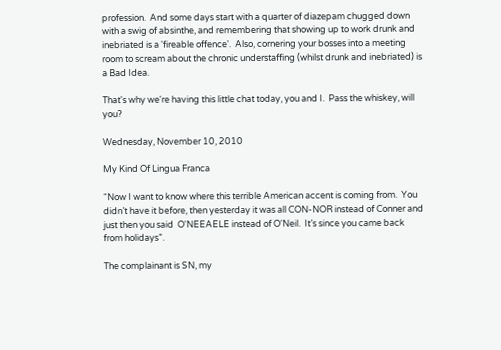profession.  And some days start with a quarter of diazepam chugged down with a swig of absinthe, and remembering that showing up to work drunk and inebriated is a 'fireable offence'.  Also, cornering your bosses into a meeting room to scream about the chronic understaffing (whilst drunk and inebriated) is a Bad Idea.

That's why we're having this little chat today, you and I.  Pass the whiskey, will you?

Wednesday, November 10, 2010

My Kind Of Lingua Franca

“Now I want to know where this terrible American accent is coming from.  You didn’t have it before, then yesterday it was all CON-NOR instead of Conner and just then you said  O'NEEAELE instead of O'Neil.  It’s since you came back from holidays”.

The complainant is SN, my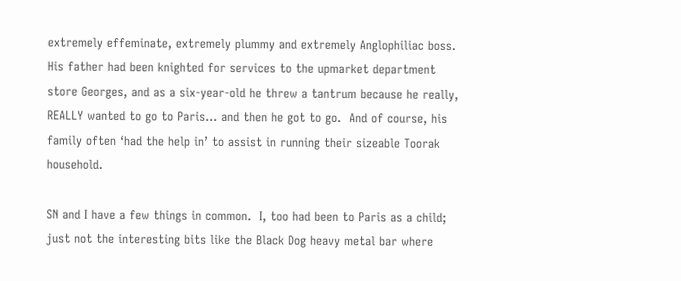extremely effeminate, extremely plummy and extremely Anglophiliac boss.  His father had been knighted for services to the upmarket department store Georges, and as a six-year-old he threw a tantrum because he really, REALLY wanted to go to Paris… and then he got to go.  And of course, his family often ‘had the help in’ to assist in running their sizeable Toorak household.

SN and I have a few things in common.  I, too had been to Paris as a child; just not the interesting bits like the Black Dog heavy metal bar where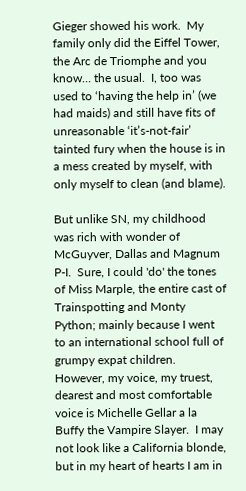Gieger showed his work.  My family only did the Eiffel Tower, the Arc de Triomphe and you know… the usual.  I, too was used to ‘having the help in’ (we had maids) and still have fits of unreasonable ‘it’s-not-fair’ tainted fury when the house is in a mess created by myself, with only myself to clean (and blame).

But unlike SN, my childhood was rich with wonder of  McGuyver, Dallas and Magnum P-I.  Sure, I could 'do' the tones of Miss Marple, the entire cast of Trainspotting and Monty Python; mainly because I went to an international school full of grumpy expat children.  However, my voice, my truest, dearest and most comfortable voice is Michelle Gellar a la Buffy the Vampire Slayer.  I may not look like a California blonde, but in my heart of hearts I am in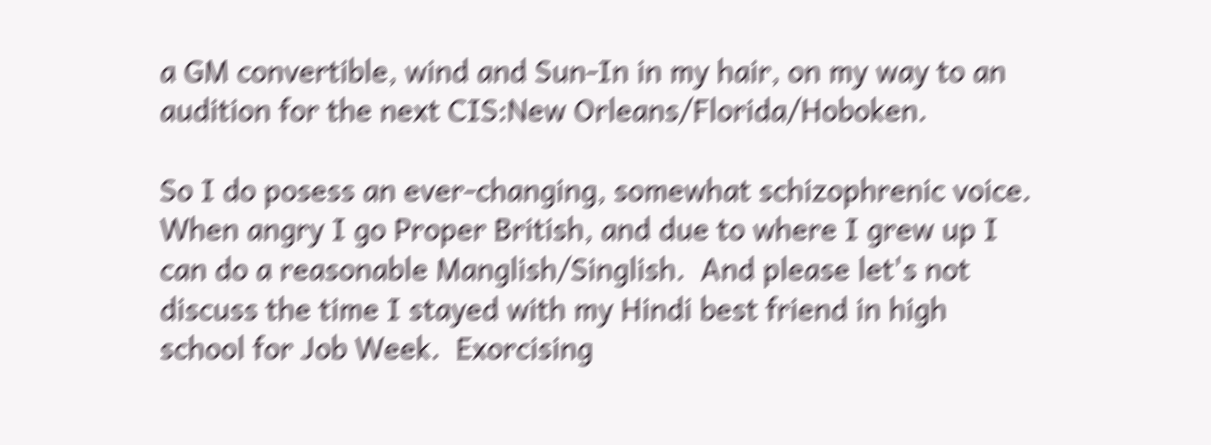a GM convertible, wind and Sun-In in my hair, on my way to an audition for the next CIS:New Orleans/Florida/Hoboken.

So I do posess an ever-changing, somewhat schizophrenic voice.  When angry I go Proper British, and due to where I grew up I can do a reasonable Manglish/Singlish.  And please let's not discuss the time I stayed with my Hindi best friend in high school for Job Week.  Exorcising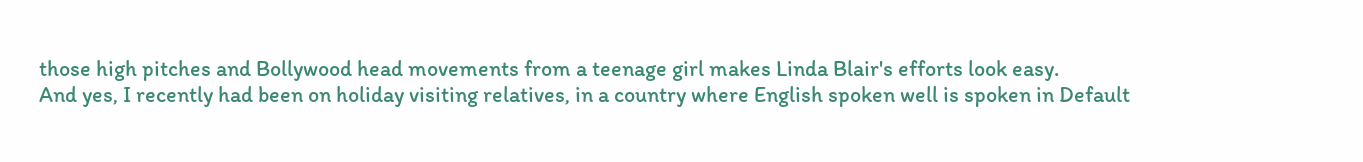those high pitches and Bollywood head movements from a teenage girl makes Linda Blair's efforts look easy.
And yes, I recently had been on holiday visiting relatives, in a country where English spoken well is spoken in Default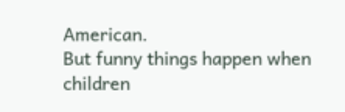American.
But funny things happen when children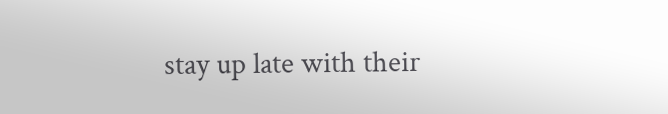stay up late with their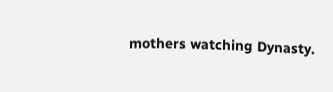mothers watching Dynasty.